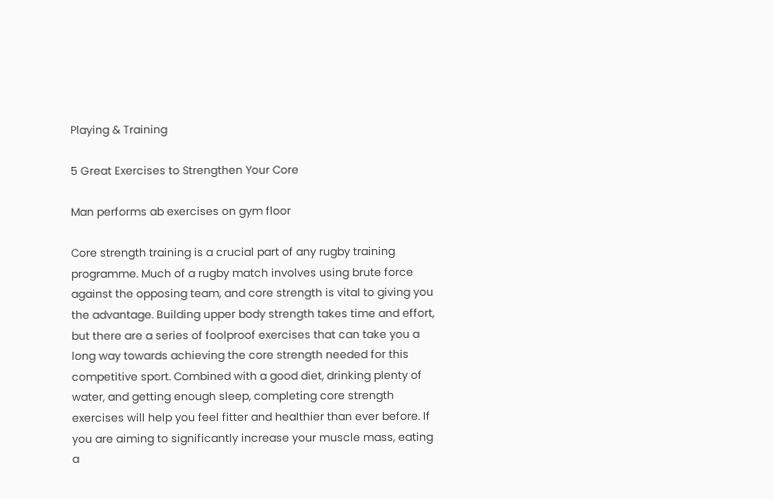Playing & Training

5 Great Exercises to Strengthen Your Core

Man performs ab exercises on gym floor

Core strength training is a crucial part of any rugby training programme. Much of a rugby match involves using brute force against the opposing team, and core strength is vital to giving you the advantage. Building upper body strength takes time and effort, but there are a series of foolproof exercises that can take you a long way towards achieving the core strength needed for this competitive sport. Combined with a good diet, drinking plenty of water, and getting enough sleep, completing core strength exercises will help you feel fitter and healthier than ever before. If you are aiming to significantly increase your muscle mass, eating a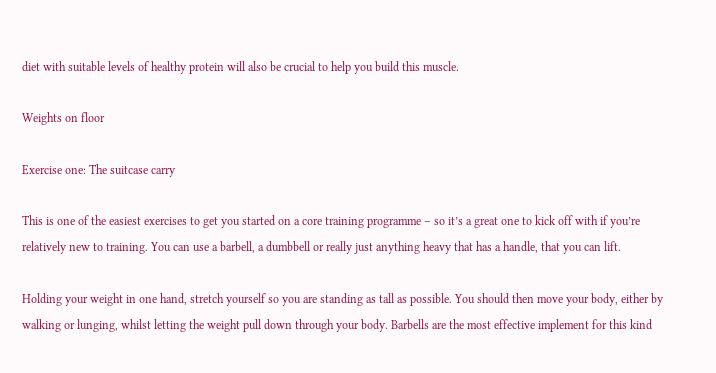diet with suitable levels of healthy protein will also be crucial to help you build this muscle.

Weights on floor

Exercise one: The suitcase carry

This is one of the easiest exercises to get you started on a core training programme – so it’s a great one to kick off with if you’re relatively new to training. You can use a barbell, a dumbbell or really just anything heavy that has a handle, that you can lift.

Holding your weight in one hand, stretch yourself so you are standing as tall as possible. You should then move your body, either by walking or lunging, whilst letting the weight pull down through your body. Barbells are the most effective implement for this kind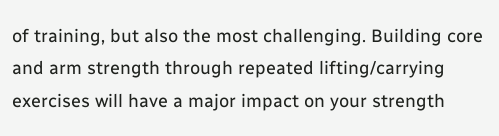of training, but also the most challenging. Building core and arm strength through repeated lifting/carrying exercises will have a major impact on your strength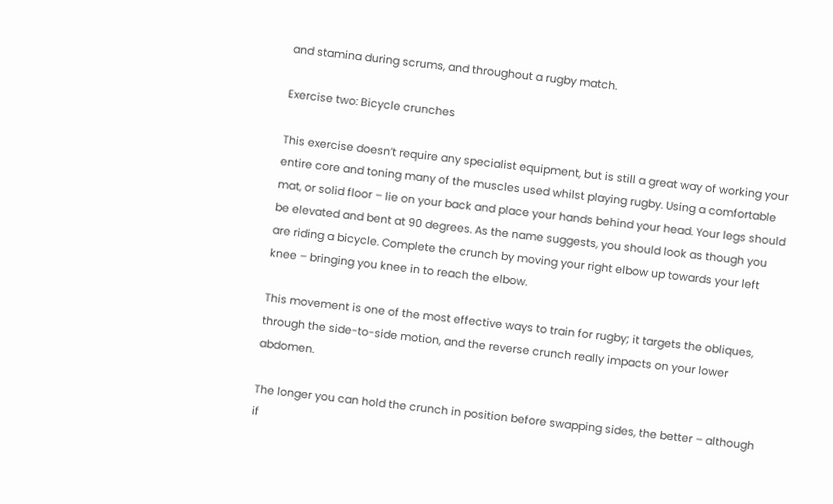and stamina during scrums, and throughout a rugby match.

Exercise two: Bicycle crunches

This exercise doesn’t require any specialist equipment, but is still a great way of working your entire core and toning many of the muscles used whilst playing rugby. Using a comfortable mat, or solid floor – lie on your back and place your hands behind your head. Your legs should be elevated and bent at 90 degrees. As the name suggests, you should look as though you are riding a bicycle. Complete the crunch by moving your right elbow up towards your left knee – bringing you knee in to reach the elbow.

This movement is one of the most effective ways to train for rugby; it targets the obliques, through the side-to-side motion, and the reverse crunch really impacts on your lower abdomen.

The longer you can hold the crunch in position before swapping sides, the better – although if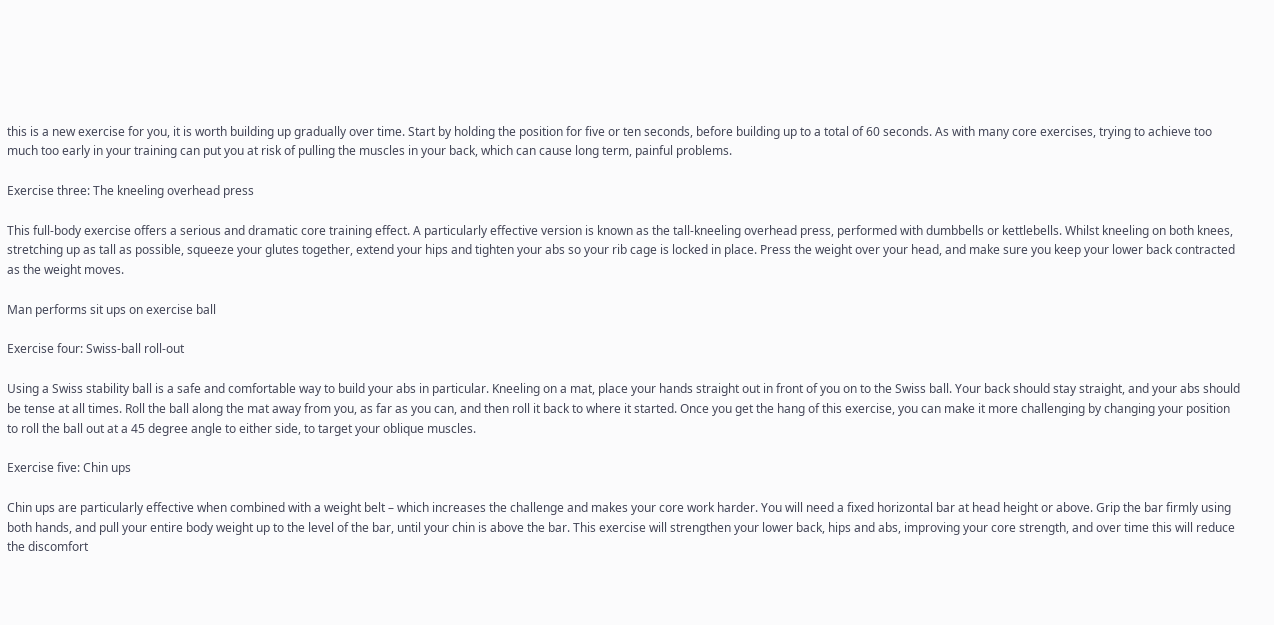this is a new exercise for you, it is worth building up gradually over time. Start by holding the position for five or ten seconds, before building up to a total of 60 seconds. As with many core exercises, trying to achieve too much too early in your training can put you at risk of pulling the muscles in your back, which can cause long term, painful problems.

Exercise three: The kneeling overhead press

This full-body exercise offers a serious and dramatic core training effect. A particularly effective version is known as the tall-kneeling overhead press, performed with dumbbells or kettlebells. Whilst kneeling on both knees, stretching up as tall as possible, squeeze your glutes together, extend your hips and tighten your abs so your rib cage is locked in place. Press the weight over your head, and make sure you keep your lower back contracted as the weight moves.

Man performs sit ups on exercise ball

Exercise four: Swiss-ball roll-out

Using a Swiss stability ball is a safe and comfortable way to build your abs in particular. Kneeling on a mat, place your hands straight out in front of you on to the Swiss ball. Your back should stay straight, and your abs should be tense at all times. Roll the ball along the mat away from you, as far as you can, and then roll it back to where it started. Once you get the hang of this exercise, you can make it more challenging by changing your position to roll the ball out at a 45 degree angle to either side, to target your oblique muscles.

Exercise five: Chin ups

Chin ups are particularly effective when combined with a weight belt – which increases the challenge and makes your core work harder. You will need a fixed horizontal bar at head height or above. Grip the bar firmly using both hands, and pull your entire body weight up to the level of the bar, until your chin is above the bar. This exercise will strengthen your lower back, hips and abs, improving your core strength, and over time this will reduce the discomfort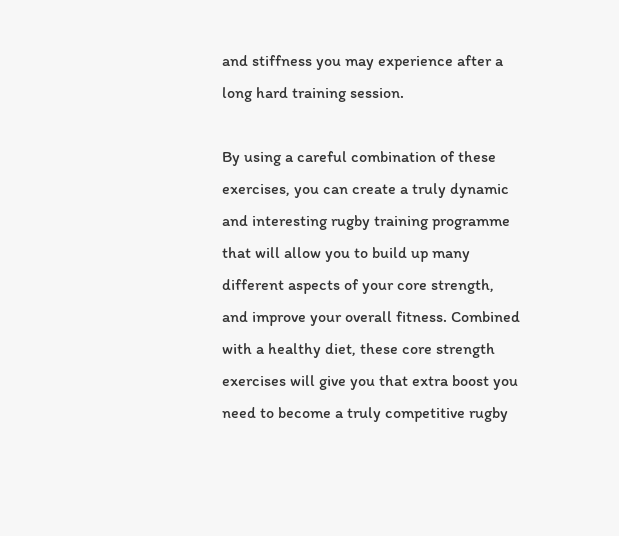and stiffness you may experience after a long hard training session.

By using a careful combination of these exercises, you can create a truly dynamic and interesting rugby training programme that will allow you to build up many different aspects of your core strength, and improve your overall fitness. Combined with a healthy diet, these core strength exercises will give you that extra boost you need to become a truly competitive rugby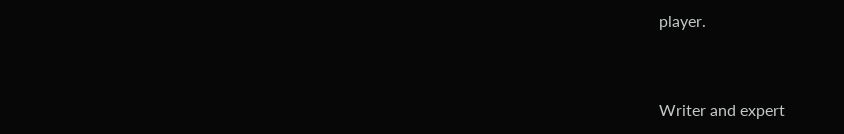player.



Writer and expert